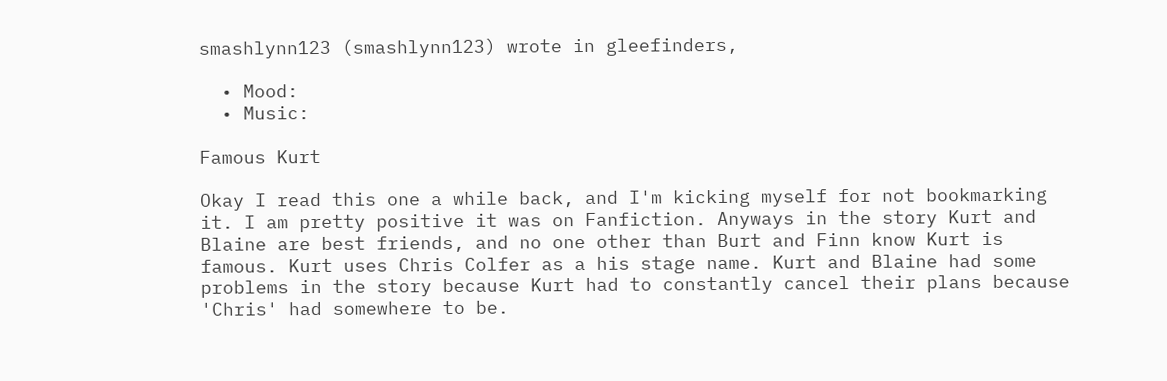smashlynn123 (smashlynn123) wrote in gleefinders,

  • Mood:
  • Music:

Famous Kurt

Okay I read this one a while back, and I'm kicking myself for not bookmarking it. I am pretty positive it was on Fanfiction. Anyways in the story Kurt and Blaine are best friends, and no one other than Burt and Finn know Kurt is famous. Kurt uses Chris Colfer as a his stage name. Kurt and Blaine had some problems in the story because Kurt had to constantly cancel their plans because 'Chris' had somewhere to be.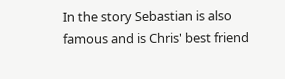In the story Sebastian is also famous and is Chris' best friend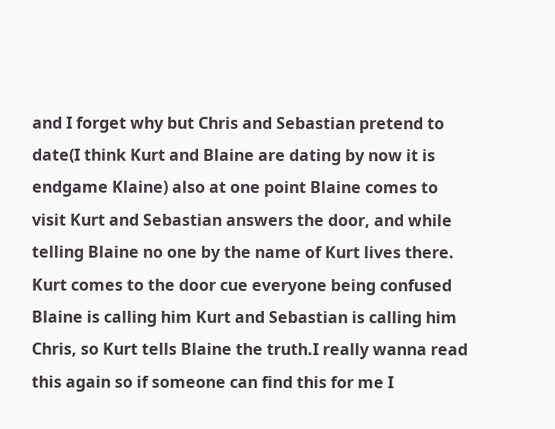and I forget why but Chris and Sebastian pretend to date(I think Kurt and Blaine are dating by now it is endgame Klaine) also at one point Blaine comes to visit Kurt and Sebastian answers the door, and while telling Blaine no one by the name of Kurt lives there. Kurt comes to the door cue everyone being confused Blaine is calling him Kurt and Sebastian is calling him Chris, so Kurt tells Blaine the truth.I really wanna read this again so if someone can find this for me I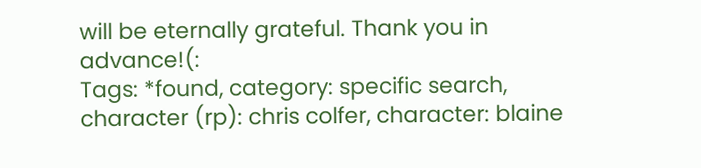will be eternally grateful. Thank you in advance!(:
Tags: *found, category: specific search, character (rp): chris colfer, character: blaine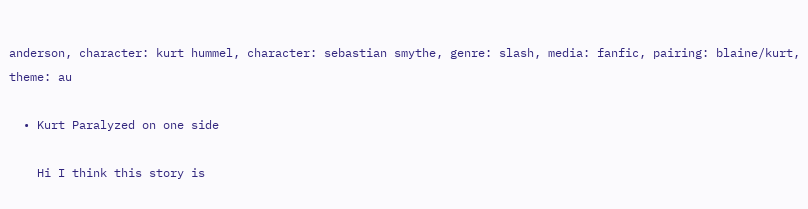anderson, character: kurt hummel, character: sebastian smythe, genre: slash, media: fanfic, pairing: blaine/kurt, theme: au

  • Kurt Paralyzed on one side

    Hi I think this story is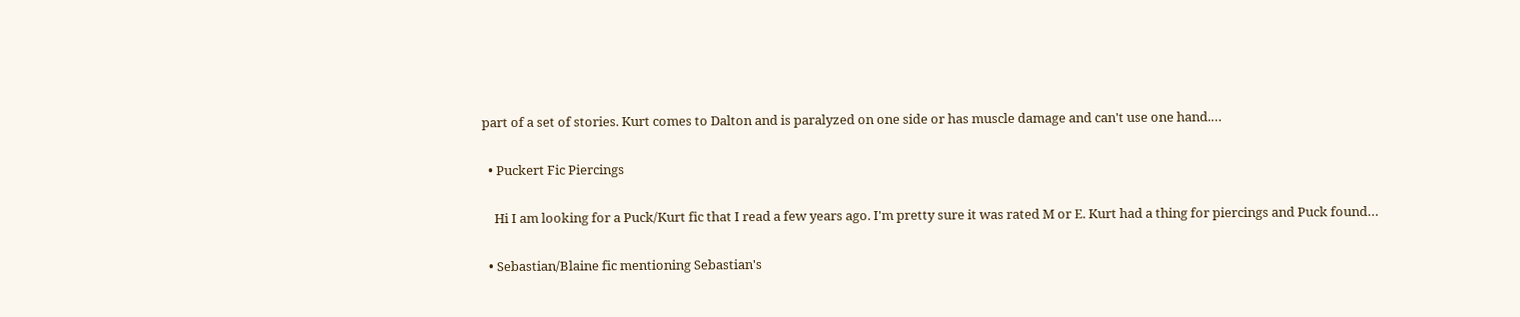part of a set of stories. Kurt comes to Dalton and is paralyzed on one side or has muscle damage and can't use one hand.…

  • Puckert Fic Piercings

    Hi I am looking for a Puck/Kurt fic that I read a few years ago. I'm pretty sure it was rated M or E. Kurt had a thing for piercings and Puck found…

  • Sebastian/Blaine fic mentioning Sebastian's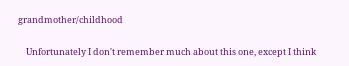grandmother/childhood

    Unfortunately I don't remember much about this one, except I think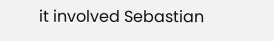it involved Sebastian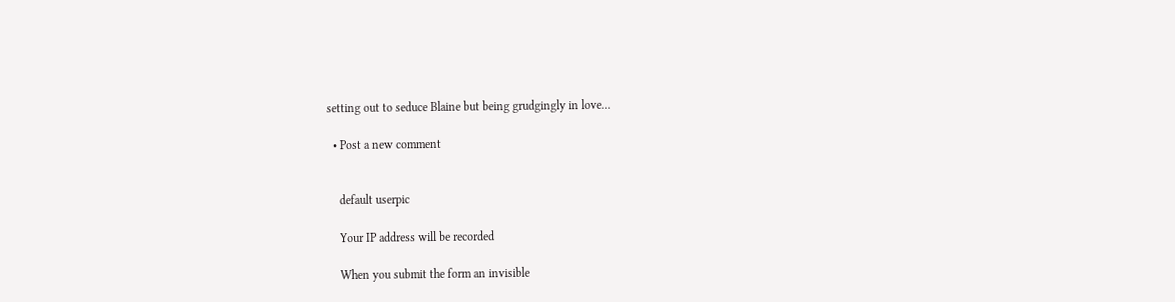setting out to seduce Blaine but being grudgingly in love…

  • Post a new comment


    default userpic

    Your IP address will be recorded

    When you submit the form an invisible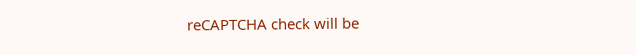reCAPTCHA check will be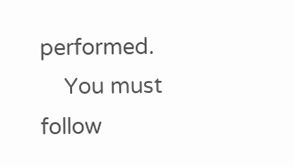performed.
    You must follow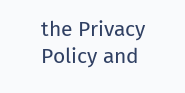the Privacy Policy and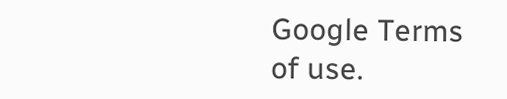Google Terms of use.